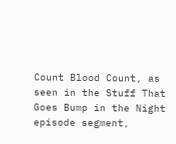Count Blood Count, as seen in the Stuff That Goes Bump in the Night episode segment,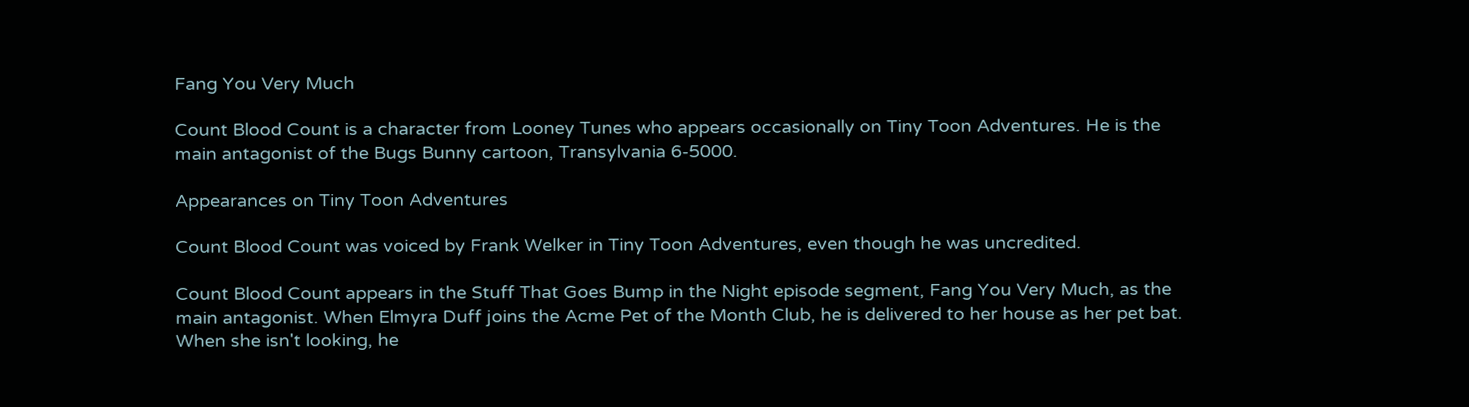Fang You Very Much

Count Blood Count is a character from Looney Tunes who appears occasionally on Tiny Toon Adventures. He is the main antagonist of the Bugs Bunny cartoon, Transylvania 6-5000.

Appearances on Tiny Toon Adventures

Count Blood Count was voiced by Frank Welker in Tiny Toon Adventures, even though he was uncredited.

Count Blood Count appears in the Stuff That Goes Bump in the Night episode segment, Fang You Very Much, as the main antagonist. When Elmyra Duff joins the Acme Pet of the Month Club, he is delivered to her house as her pet bat. When she isn't looking, he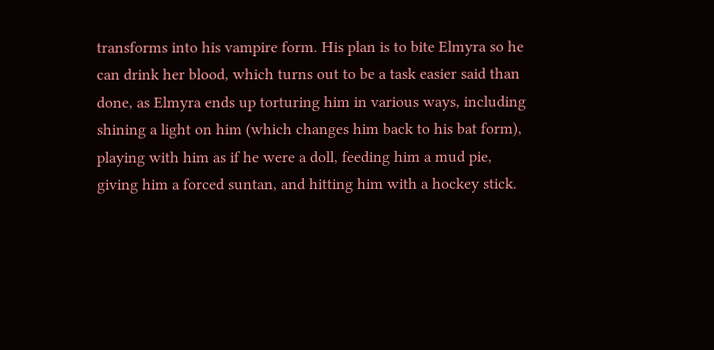transforms into his vampire form. His plan is to bite Elmyra so he can drink her blood, which turns out to be a task easier said than done, as Elmyra ends up torturing him in various ways, including shining a light on him (which changes him back to his bat form), playing with him as if he were a doll, feeding him a mud pie, giving him a forced suntan, and hitting him with a hockey stick.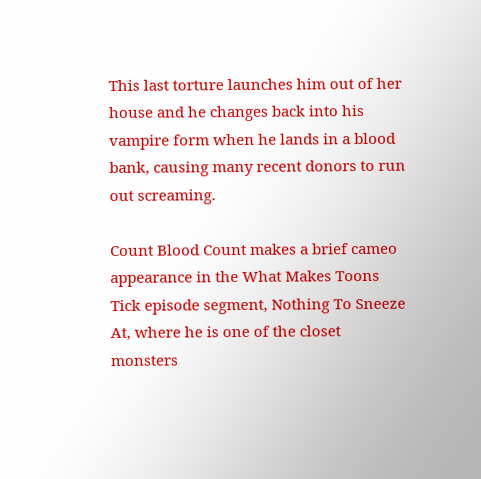This last torture launches him out of her house and he changes back into his vampire form when he lands in a blood bank, causing many recent donors to run out screaming.

Count Blood Count makes a brief cameo appearance in the What Makes Toons Tick episode segment, Nothing To Sneeze At, where he is one of the closet monsters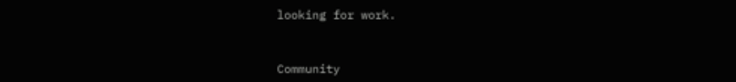looking for work.


Community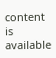content is available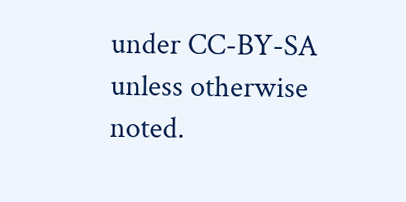under CC-BY-SA unless otherwise noted.